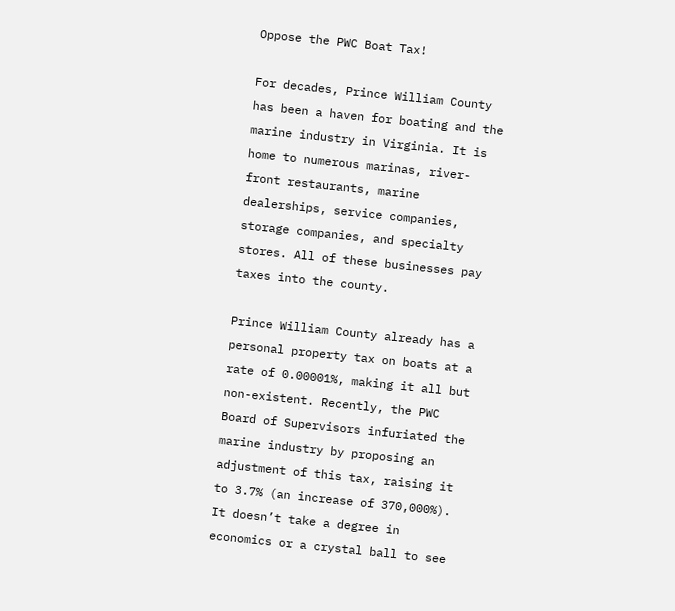Oppose the PWC Boat Tax!

For decades, Prince William County has been a haven for boating and the marine industry in Virginia. It is home to numerous marinas, river-front restaurants, marine dealerships, service companies, storage companies, and specialty stores. All of these businesses pay taxes into the county.

Prince William County already has a personal property tax on boats at a rate of 0.00001%, making it all but non-existent. Recently, the PWC Board of Supervisors infuriated the marine industry by proposing an adjustment of this tax, raising it to 3.7% (an increase of 370,000%). It doesn’t take a degree in economics or a crystal ball to see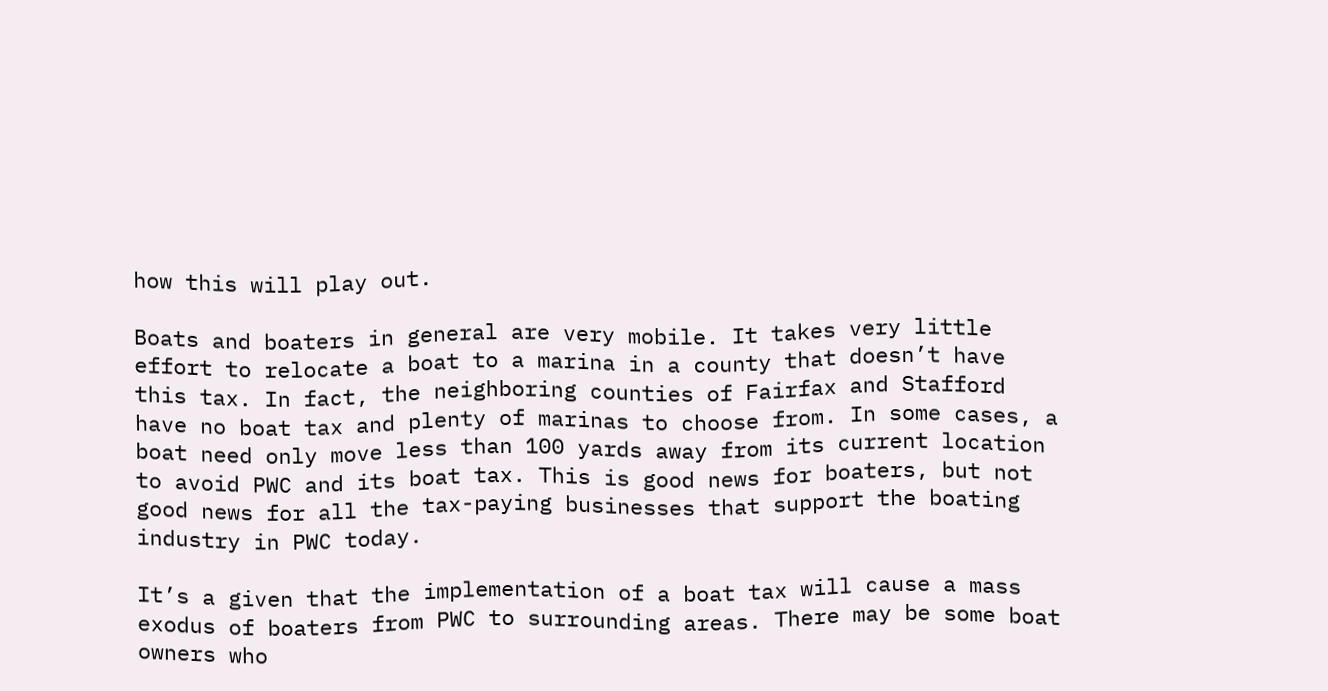how this will play out.

Boats and boaters in general are very mobile. It takes very little effort to relocate a boat to a marina in a county that doesn’t have this tax. In fact, the neighboring counties of Fairfax and Stafford have no boat tax and plenty of marinas to choose from. In some cases, a boat need only move less than 100 yards away from its current location to avoid PWC and its boat tax. This is good news for boaters, but not good news for all the tax-paying businesses that support the boating industry in PWC today.

It’s a given that the implementation of a boat tax will cause a mass exodus of boaters from PWC to surrounding areas. There may be some boat owners who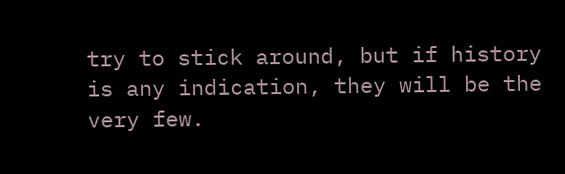try to stick around, but if history is any indication, they will be the very few.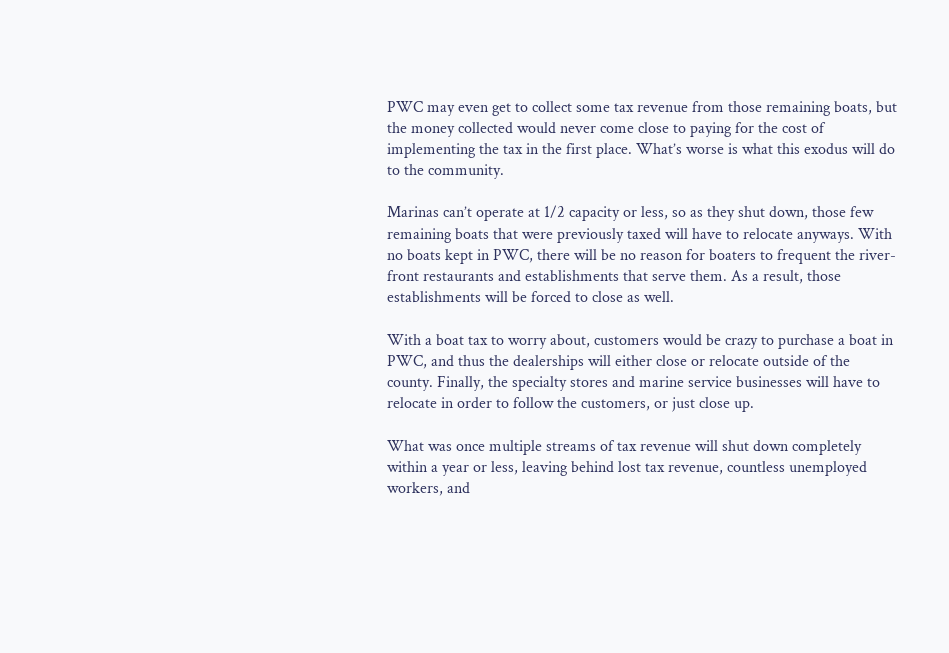PWC may even get to collect some tax revenue from those remaining boats, but the money collected would never come close to paying for the cost of implementing the tax in the first place. What’s worse is what this exodus will do to the community.

Marinas can’t operate at 1/2 capacity or less, so as they shut down, those few remaining boats that were previously taxed will have to relocate anyways. With no boats kept in PWC, there will be no reason for boaters to frequent the river-front restaurants and establishments that serve them. As a result, those establishments will be forced to close as well.

With a boat tax to worry about, customers would be crazy to purchase a boat in PWC, and thus the dealerships will either close or relocate outside of the county. Finally, the specialty stores and marine service businesses will have to relocate in order to follow the customers, or just close up.

What was once multiple streams of tax revenue will shut down completely within a year or less, leaving behind lost tax revenue, countless unemployed workers, and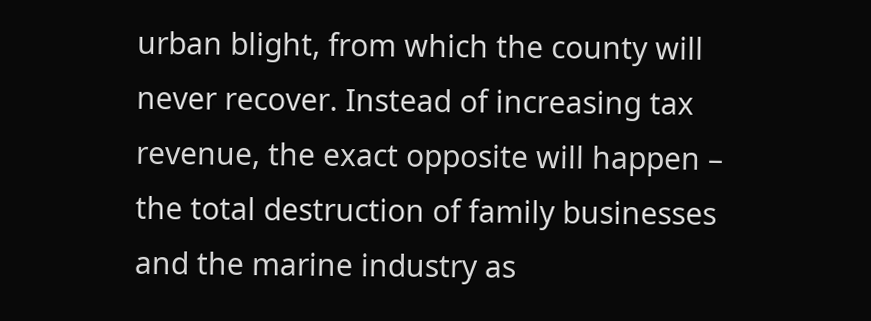urban blight, from which the county will never recover. Instead of increasing tax revenue, the exact opposite will happen – the total destruction of family businesses and the marine industry as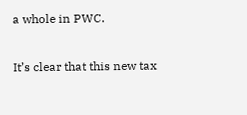a whole in PWC.

It’s clear that this new tax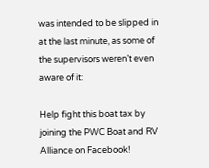was intended to be slipped in at the last minute, as some of the supervisors weren’t even aware of it:

Help fight this boat tax by joining the PWC Boat and RV Alliance on Facebook!